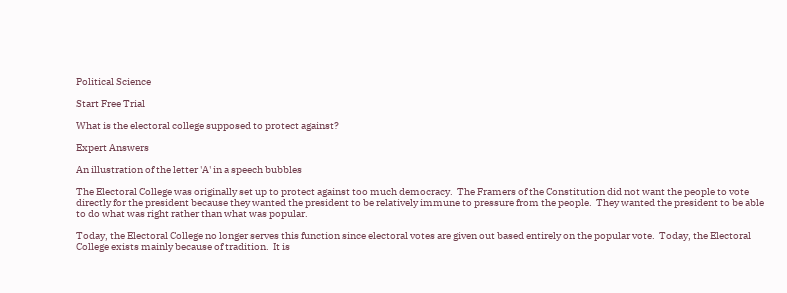Political Science

Start Free Trial

What is the electoral college supposed to protect against?

Expert Answers

An illustration of the letter 'A' in a speech bubbles

The Electoral College was originally set up to protect against too much democracy.  The Framers of the Constitution did not want the people to vote directly for the president because they wanted the president to be relatively immune to pressure from the people.  They wanted the president to be able to do what was right rather than what was popular.

Today, the Electoral College no longer serves this function since electoral votes are given out based entirely on the popular vote.  Today, the Electoral College exists mainly because of tradition.  It is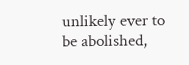unlikely ever to be abolished,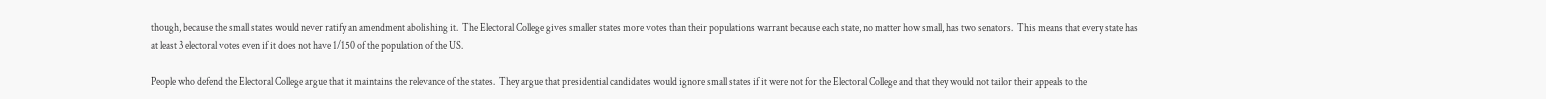though, because the small states would never ratify an amendment abolishing it.  The Electoral College gives smaller states more votes than their populations warrant because each state, no matter how small, has two senators.  This means that every state has at least 3 electoral votes even if it does not have 1/150 of the population of the US.

People who defend the Electoral College argue that it maintains the relevance of the states.  They argue that presidential candidates would ignore small states if it were not for the Electoral College and that they would not tailor their appeals to the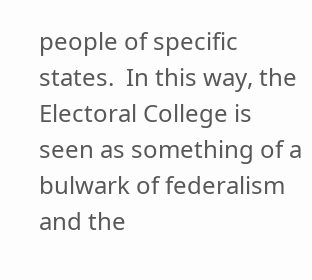people of specific states.  In this way, the Electoral College is seen as something of a bulwark of federalism and the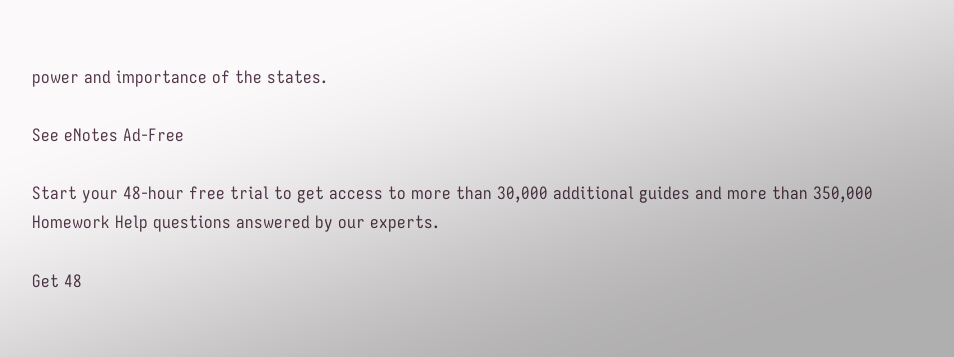power and importance of the states.

See eNotes Ad-Free

Start your 48-hour free trial to get access to more than 30,000 additional guides and more than 350,000 Homework Help questions answered by our experts.

Get 48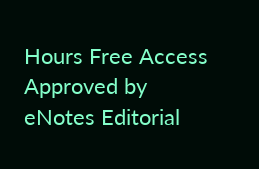Hours Free Access
Approved by eNotes Editorial